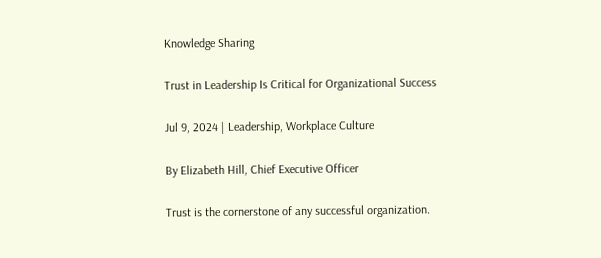Knowledge Sharing

Trust in Leadership Is Critical for Organizational Success

Jul 9, 2024 | Leadership, Workplace Culture

By Elizabeth Hill, Chief Executive Officer

Trust is the cornerstone of any successful organization.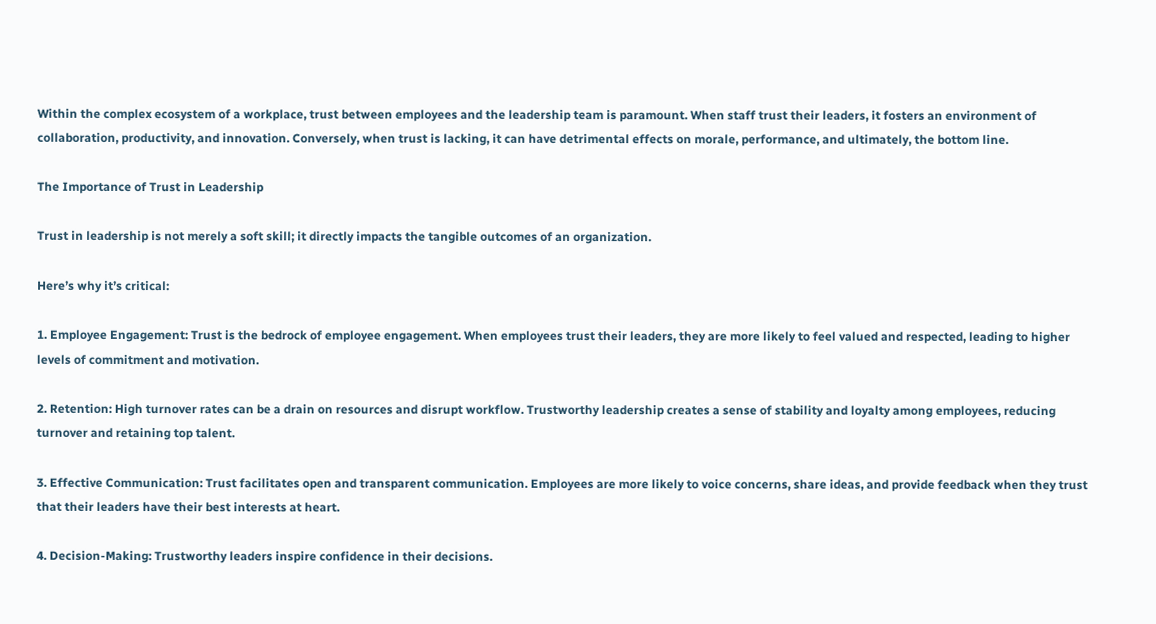Within the complex ecosystem of a workplace, trust between employees and the leadership team is paramount. When staff trust their leaders, it fosters an environment of collaboration, productivity, and innovation. Conversely, when trust is lacking, it can have detrimental effects on morale, performance, and ultimately, the bottom line.

The Importance of Trust in Leadership

Trust in leadership is not merely a soft skill; it directly impacts the tangible outcomes of an organization.

Here’s why it’s critical:

1. Employee Engagement: Trust is the bedrock of employee engagement. When employees trust their leaders, they are more likely to feel valued and respected, leading to higher levels of commitment and motivation.

2. Retention: High turnover rates can be a drain on resources and disrupt workflow. Trustworthy leadership creates a sense of stability and loyalty among employees, reducing turnover and retaining top talent.

3. Effective Communication: Trust facilitates open and transparent communication. Employees are more likely to voice concerns, share ideas, and provide feedback when they trust that their leaders have their best interests at heart.

4. Decision-Making: Trustworthy leaders inspire confidence in their decisions.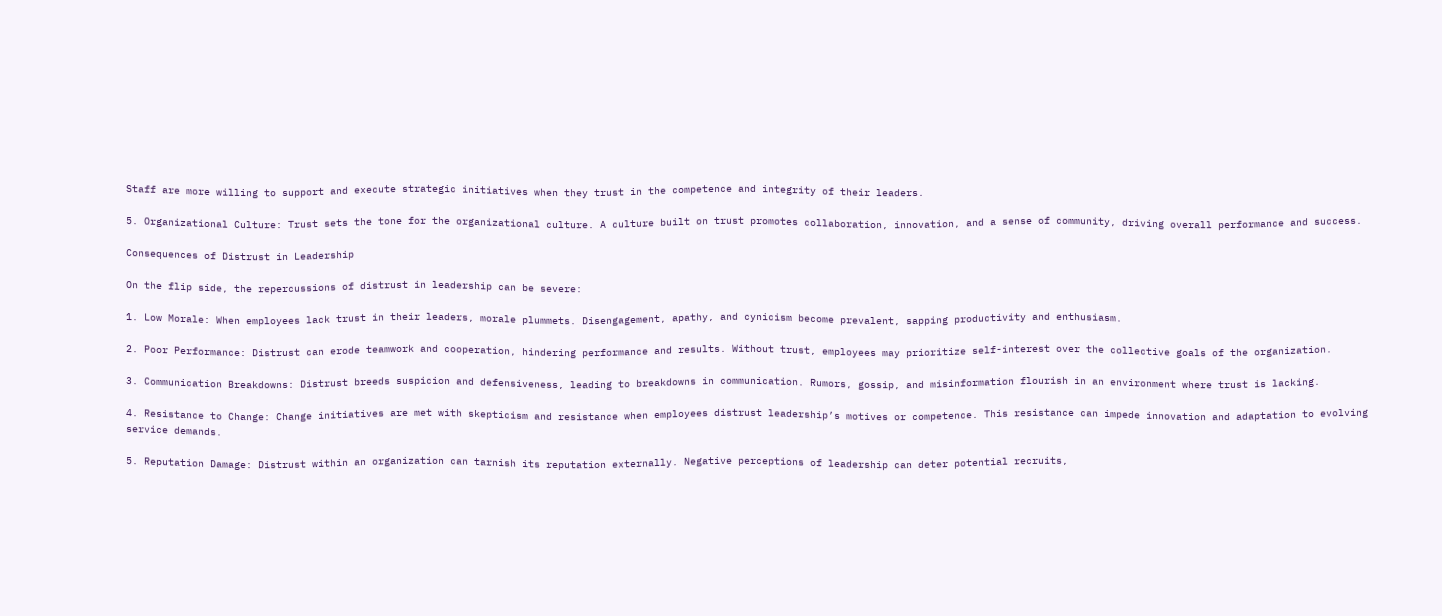Staff are more willing to support and execute strategic initiatives when they trust in the competence and integrity of their leaders.

5. Organizational Culture: Trust sets the tone for the organizational culture. A culture built on trust promotes collaboration, innovation, and a sense of community, driving overall performance and success.

Consequences of Distrust in Leadership

On the flip side, the repercussions of distrust in leadership can be severe:

1. Low Morale: When employees lack trust in their leaders, morale plummets. Disengagement, apathy, and cynicism become prevalent, sapping productivity and enthusiasm.

2. Poor Performance: Distrust can erode teamwork and cooperation, hindering performance and results. Without trust, employees may prioritize self-interest over the collective goals of the organization.

3. Communication Breakdowns: Distrust breeds suspicion and defensiveness, leading to breakdowns in communication. Rumors, gossip, and misinformation flourish in an environment where trust is lacking.

4. Resistance to Change: Change initiatives are met with skepticism and resistance when employees distrust leadership’s motives or competence. This resistance can impede innovation and adaptation to evolving service demands.

5. Reputation Damage: Distrust within an organization can tarnish its reputation externally. Negative perceptions of leadership can deter potential recruits,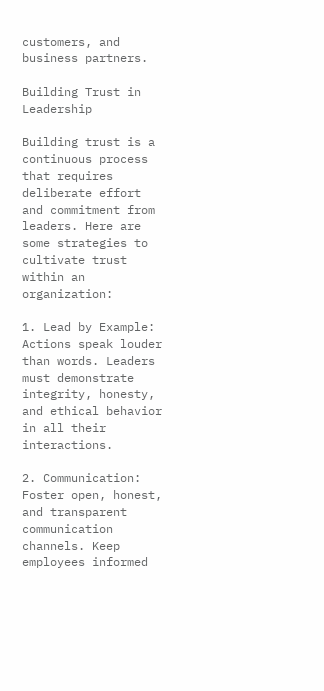customers, and business partners.

Building Trust in Leadership

Building trust is a continuous process that requires deliberate effort and commitment from leaders. Here are some strategies to cultivate trust within an organization:

1. Lead by Example: Actions speak louder than words. Leaders must demonstrate integrity, honesty, and ethical behavior in all their interactions.

2. Communication: Foster open, honest, and transparent communication channels. Keep employees informed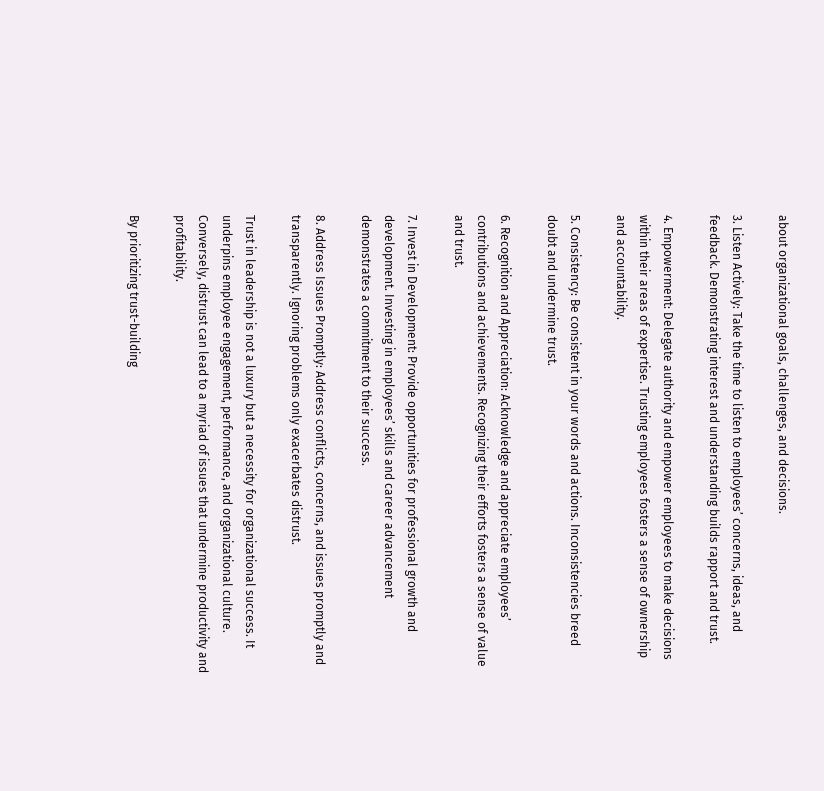about organizational goals, challenges, and decisions.

3. Listen Actively: Take the time to listen to employees’ concerns, ideas, and feedback. Demonstrating interest and understanding builds rapport and trust.

4. Empowerment: Delegate authority and empower employees to make decisions within their areas of expertise. Trusting employees fosters a sense of ownership and accountability.

5. Consistency: Be consistent in your words and actions. Inconsistencies breed doubt and undermine trust.

6. Recognition and Appreciation: Acknowledge and appreciate employees’ contributions and achievements. Recognizing their efforts fosters a sense of value and trust.

7. Invest in Development: Provide opportunities for professional growth and development. Investing in employees’ skills and career advancement demonstrates a commitment to their success.

8. Address Issues Promptly: Address conflicts, concerns, and issues promptly and transparently. Ignoring problems only exacerbates distrust.

Trust in leadership is not a luxury but a necessity for organizational success. It underpins employee engagement, performance, and organizational culture. Conversely, distrust can lead to a myriad of issues that undermine productivity and profitability.

By prioritizing trust-building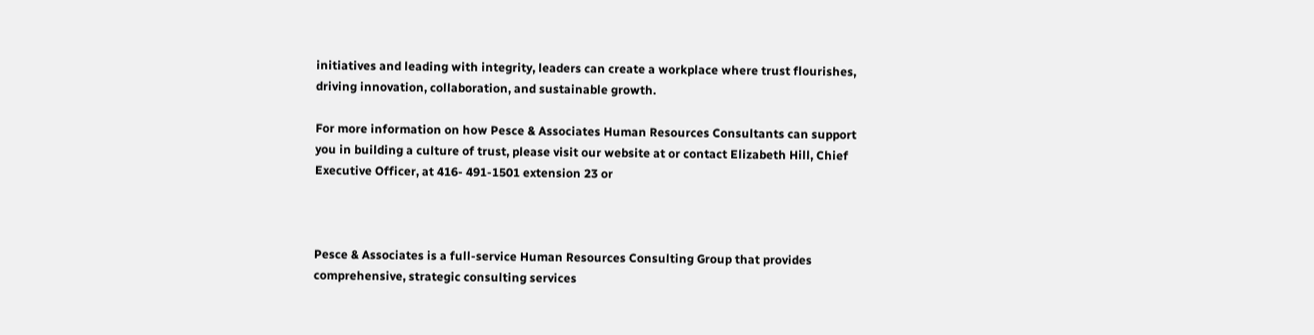initiatives and leading with integrity, leaders can create a workplace where trust flourishes, driving innovation, collaboration, and sustainable growth.

For more information on how Pesce & Associates Human Resources Consultants can support you in building a culture of trust, please visit our website at or contact Elizabeth Hill, Chief Executive Officer, at 416- 491-1501 extension 23 or



Pesce & Associates is a full-service Human Resources Consulting Group that provides comprehensive, strategic consulting services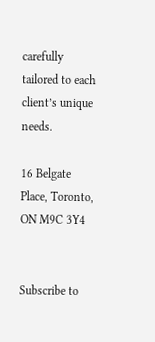carefully tailored to each client’s unique needs.

16 Belgate Place, Toronto, ON M9C 3Y4


Subscribe to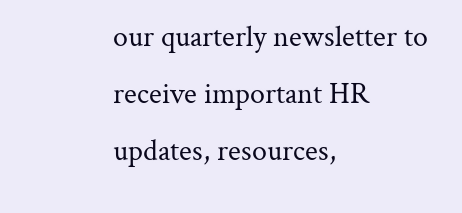our quarterly newsletter to receive important HR updates, resources,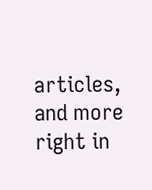articles, and more right in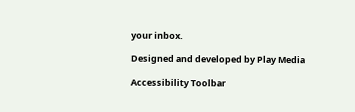your inbox.

Designed and developed by Play Media

Accessibility Toolbar